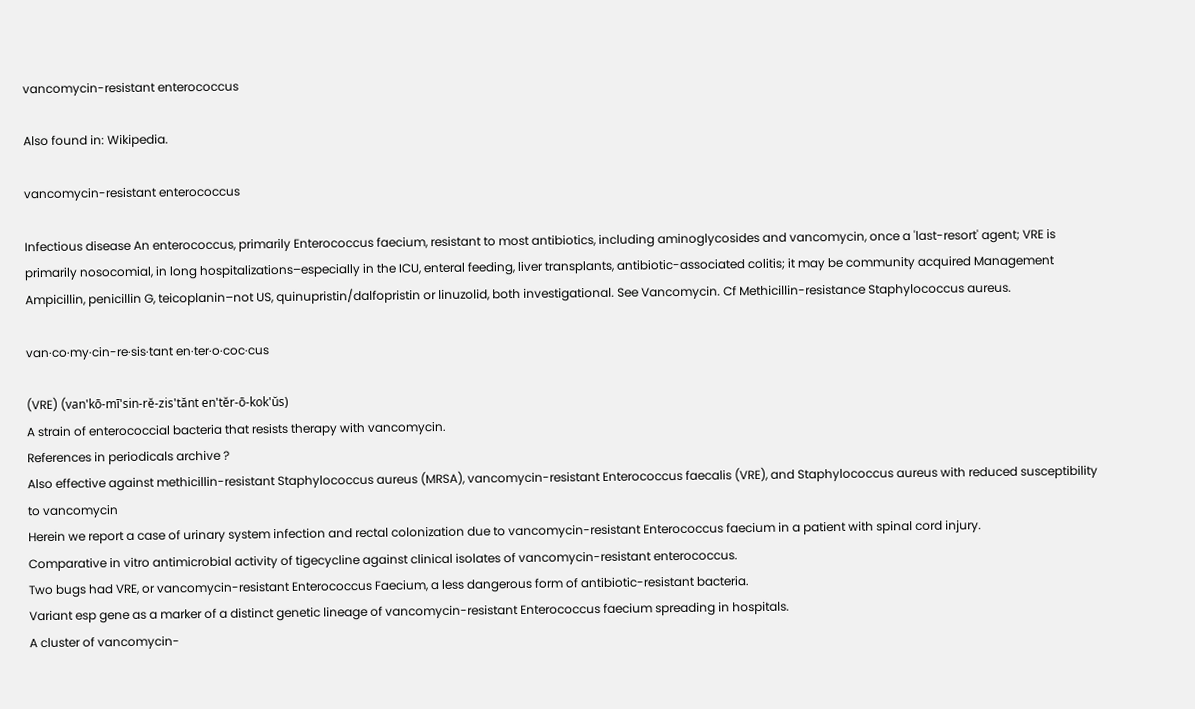vancomycin-resistant enterococcus

Also found in: Wikipedia.

vancomycin-resistant enterococcus

Infectious disease An enterococcus, primarily Enterococcus faecium, resistant to most antibiotics, including aminoglycosides and vancomycin, once a 'last-resort' agent; VRE is primarily nosocomial, in long hospitalizations–especially in the ICU, enteral feeding, liver transplants, antibiotic-associated colitis; it may be community acquired Management Ampicillin, penicillin G, teicoplanin–not US, quinupristin/dalfopristin or linuzolid, both investigational. See Vancomycin. Cf Methicillin-resistance Staphylococcus aureus.

van·co·my·cin-re·sis·tant en·ter·o·coc·cus

(VRE) (van'kō-mī'sin-rĕ-zis'tănt en'tĕr-ō-kok'ŭs)
A strain of enterococcial bacteria that resists therapy with vancomycin.
References in periodicals archive ?
Also effective against methicillin-resistant Staphylococcus aureus (MRSA), vancomycin-resistant Enterococcus faecalis (VRE), and Staphylococcus aureus with reduced susceptibility to vancomycin
Herein we report a case of urinary system infection and rectal colonization due to vancomycin-resistant Enterococcus faecium in a patient with spinal cord injury.
Comparative in vitro antimicrobial activity of tigecycline against clinical isolates of vancomycin-resistant enterococcus.
Two bugs had VRE, or vancomycin-resistant Enterococcus Faecium, a less dangerous form of antibiotic-resistant bacteria.
Variant esp gene as a marker of a distinct genetic lineage of vancomycin-resistant Enterococcus faecium spreading in hospitals.
A cluster of vancomycin-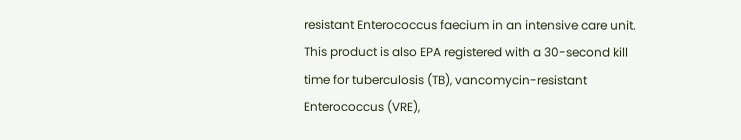resistant Enterococcus faecium in an intensive care unit.
This product is also EPA registered with a 30-second kill time for tuberculosis (TB), vancomycin-resistant Enterococcus (VRE),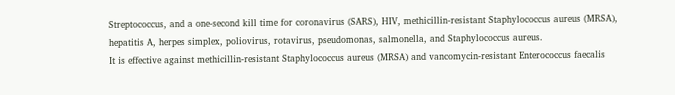Streptococcus, and a one-second kill time for coronavirus (SARS), HIV, methicillin-resistant Staphylococcus aureus (MRSA), hepatitis A, herpes simplex, poliovirus, rotavirus, pseudomonas, salmonella, and Staphylococcus aureus.
It is effective against methicillin-resistant Staphylococcus aureus (MRSA) and vancomycin-resistant Enterococcus faecalis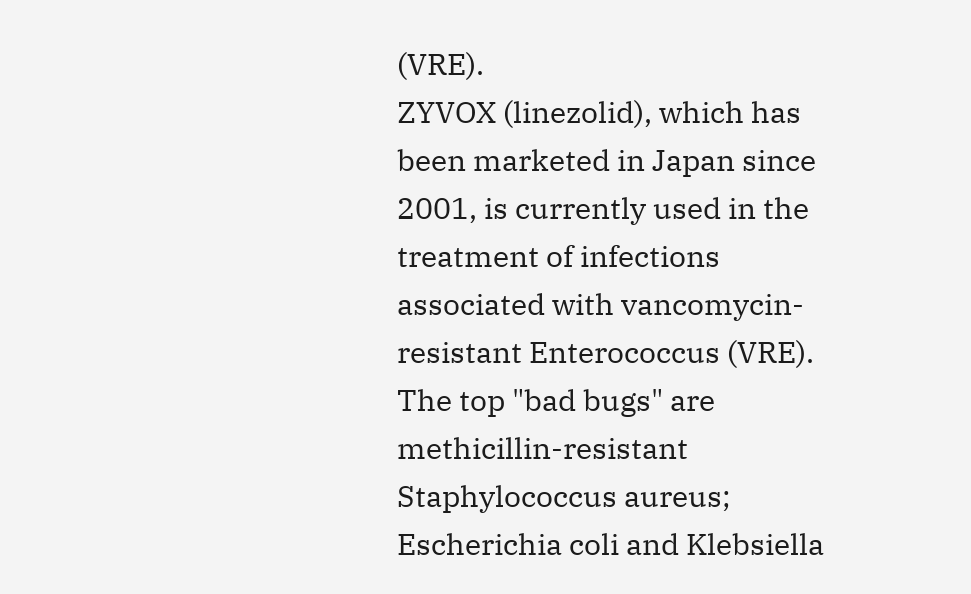(VRE).
ZYVOX (linezolid), which has been marketed in Japan since 2001, is currently used in the treatment of infections associated with vancomycin-resistant Enterococcus (VRE).
The top "bad bugs" are methicillin-resistant Staphylococcus aureus; Escherichia coli and Klebsiella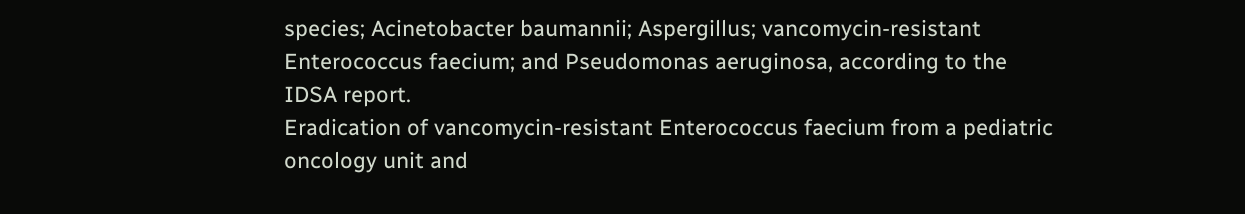species; Acinetobacter baumannii; Aspergillus; vancomycin-resistant Enterococcus faecium; and Pseudomonas aeruginosa, according to the IDSA report.
Eradication of vancomycin-resistant Enterococcus faecium from a pediatric oncology unit and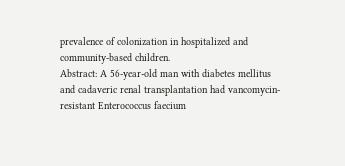prevalence of colonization in hospitalized and community-based children.
Abstract: A 56-year-old man with diabetes mellitus and cadaveric renal transplantation had vancomycin-resistant Enterococcus faecium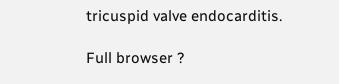tricuspid valve endocarditis.

Full browser ?